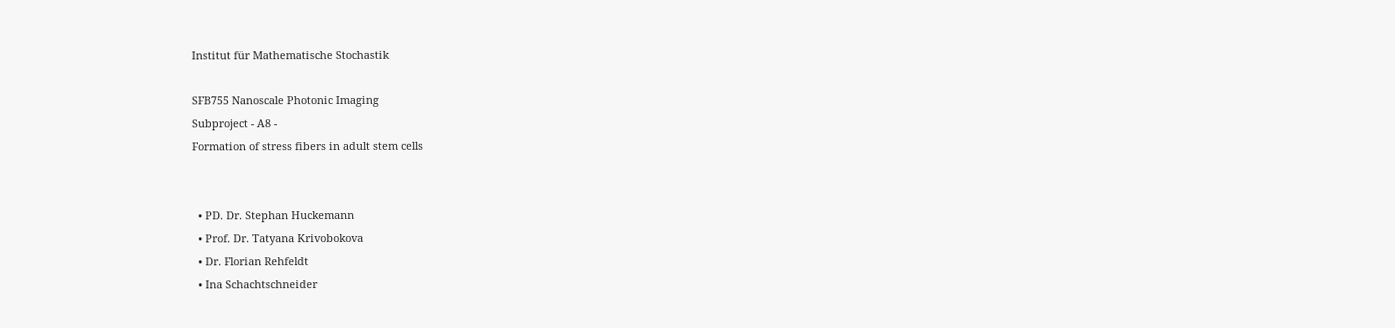Institut für Mathematische Stochastik

SFB755 Nanoscale Photonic Imaging
Subproject - A8 -
Formation of stress fibers in adult stem cells


  • PD. Dr. Stephan Huckemann
  • Prof. Dr. Tatyana Krivobokova
  • Dr. Florian Rehfeldt
  • Ina Schachtschneider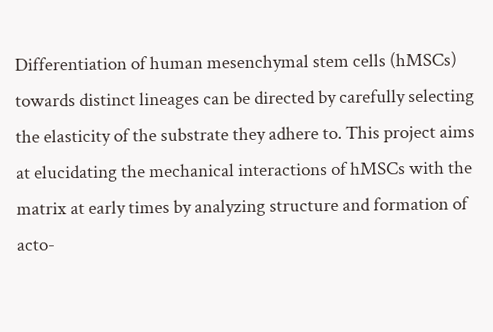Differentiation of human mesenchymal stem cells (hMSCs) towards distinct lineages can be directed by carefully selecting the elasticity of the substrate they adhere to. This project aims at elucidating the mechanical interactions of hMSCs with the matrix at early times by analyzing structure and formation of acto-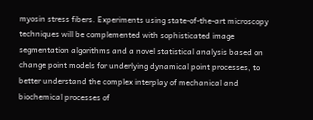myosin stress fibers. Experiments using state-of-the-art microscopy techniques will be complemented with sophisticated image segmentation algorithms and a novel statistical analysis based on change point models for underlying dynamical point processes, to better understand the complex interplay of mechanical and biochemical processes of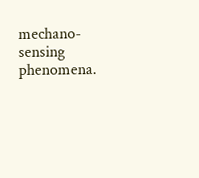mechano-sensing phenomena.